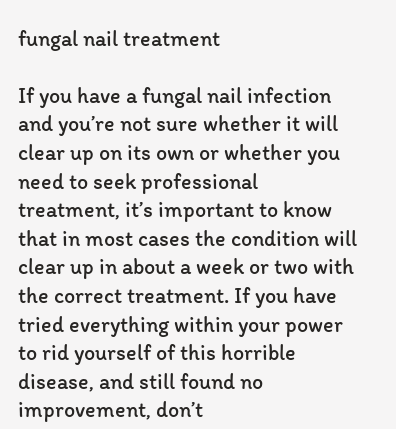fungal nail treatment

If you have a fungal nail infection and you’re not sure whether it will clear up on its own or whether you need to seek professional treatment, it’s important to know that in most cases the condition will clear up in about a week or two with the correct treatment. If you have tried everything within your power to rid yourself of this horrible disease, and still found no improvement, don’t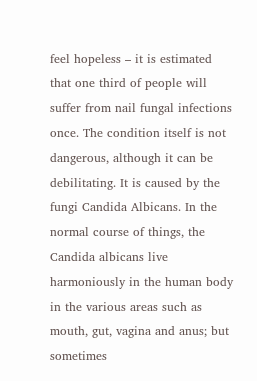feel hopeless – it is estimated that one third of people will suffer from nail fungal infections once. The condition itself is not dangerous, although it can be debilitating. It is caused by the fungi Candida Albicans. In the normal course of things, the Candida albicans live harmoniously in the human body in the various areas such as mouth, gut, vagina and anus; but sometimes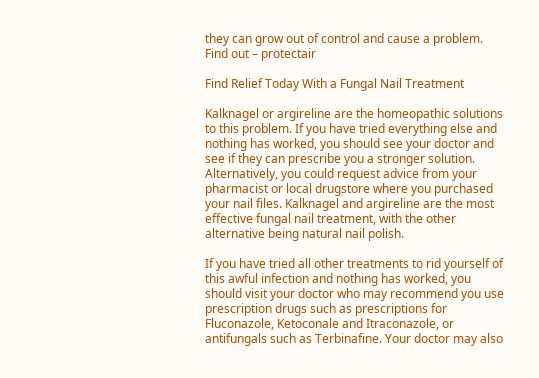they can grow out of control and cause a problem. Find out – protectair

Find Relief Today With a Fungal Nail Treatment

Kalknagel or argireline are the homeopathic solutions to this problem. If you have tried everything else and nothing has worked, you should see your doctor and see if they can prescribe you a stronger solution. Alternatively, you could request advice from your pharmacist or local drugstore where you purchased your nail files. Kalknagel and argireline are the most effective fungal nail treatment, with the other alternative being natural nail polish.

If you have tried all other treatments to rid yourself of this awful infection and nothing has worked, you should visit your doctor who may recommend you use prescription drugs such as prescriptions for Fluconazole, Ketoconale and Itraconazole, or antifungals such as Terbinafine. Your doctor may also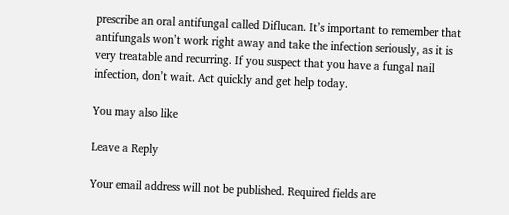prescribe an oral antifungal called Diflucan. It’s important to remember that antifungals won’t work right away and take the infection seriously, as it is very treatable and recurring. If you suspect that you have a fungal nail infection, don’t wait. Act quickly and get help today.

You may also like

Leave a Reply

Your email address will not be published. Required fields are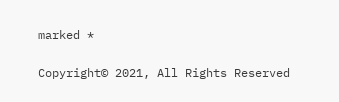marked *

Copyright© 2021, All Rights Reserved